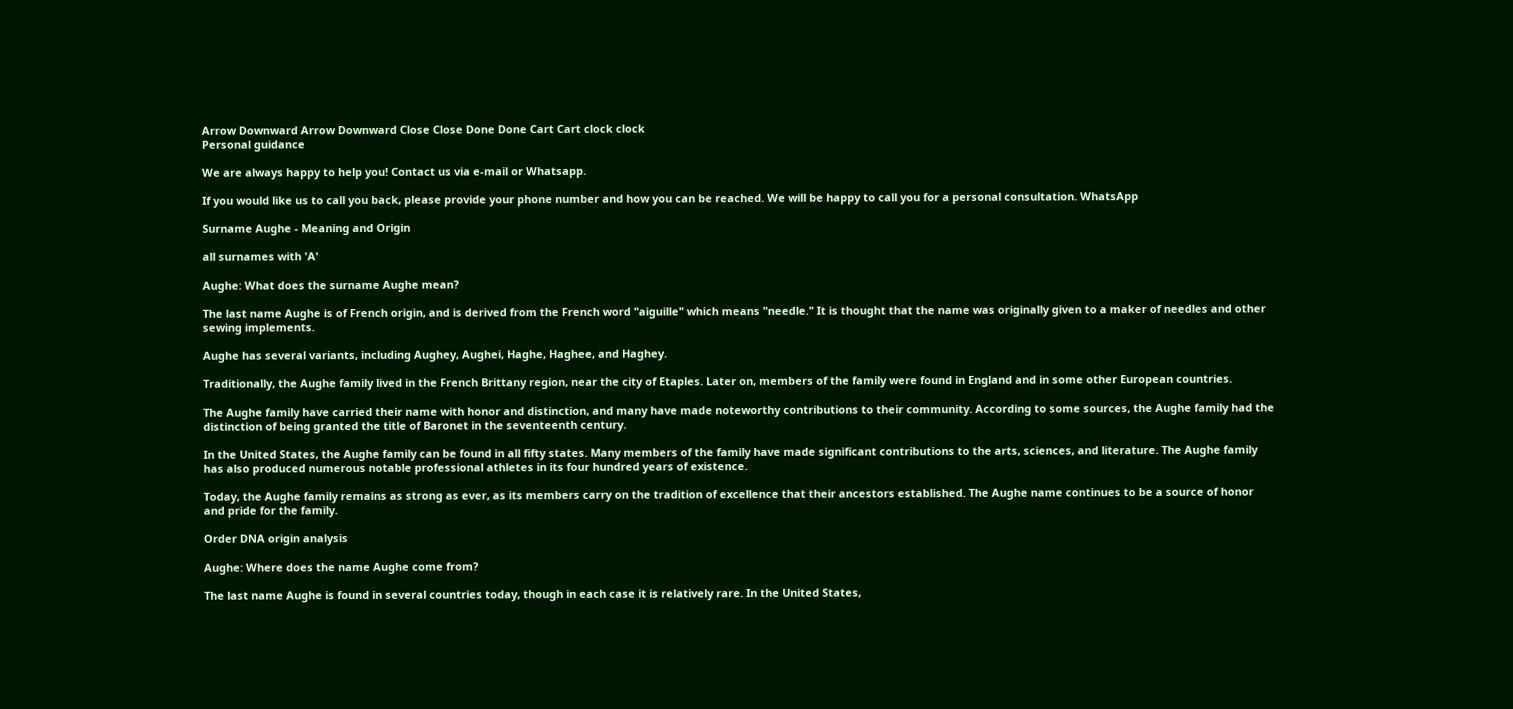Arrow Downward Arrow Downward Close Close Done Done Cart Cart clock clock
Personal guidance

We are always happy to help you! Contact us via e-mail or Whatsapp.

If you would like us to call you back, please provide your phone number and how you can be reached. We will be happy to call you for a personal consultation. WhatsApp

Surname Aughe - Meaning and Origin

all surnames with 'A'

Aughe: What does the surname Aughe mean?

The last name Aughe is of French origin, and is derived from the French word "aiguille" which means "needle." It is thought that the name was originally given to a maker of needles and other sewing implements.

Aughe has several variants, including Aughey, Aughei, Haghe, Haghee, and Haghey.

Traditionally, the Aughe family lived in the French Brittany region, near the city of Etaples. Later on, members of the family were found in England and in some other European countries.

The Aughe family have carried their name with honor and distinction, and many have made noteworthy contributions to their community. According to some sources, the Aughe family had the distinction of being granted the title of Baronet in the seventeenth century.

In the United States, the Aughe family can be found in all fifty states. Many members of the family have made significant contributions to the arts, sciences, and literature. The Aughe family has also produced numerous notable professional athletes in its four hundred years of existence.

Today, the Aughe family remains as strong as ever, as its members carry on the tradition of excellence that their ancestors established. The Aughe name continues to be a source of honor and pride for the family.

Order DNA origin analysis

Aughe: Where does the name Aughe come from?

The last name Aughe is found in several countries today, though in each case it is relatively rare. In the United States,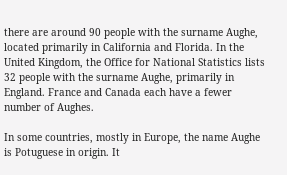there are around 90 people with the surname Aughe, located primarily in California and Florida. In the United Kingdom, the Office for National Statistics lists 32 people with the surname Aughe, primarily in England. France and Canada each have a fewer number of Aughes.

In some countries, mostly in Europe, the name Aughe is Potuguese in origin. It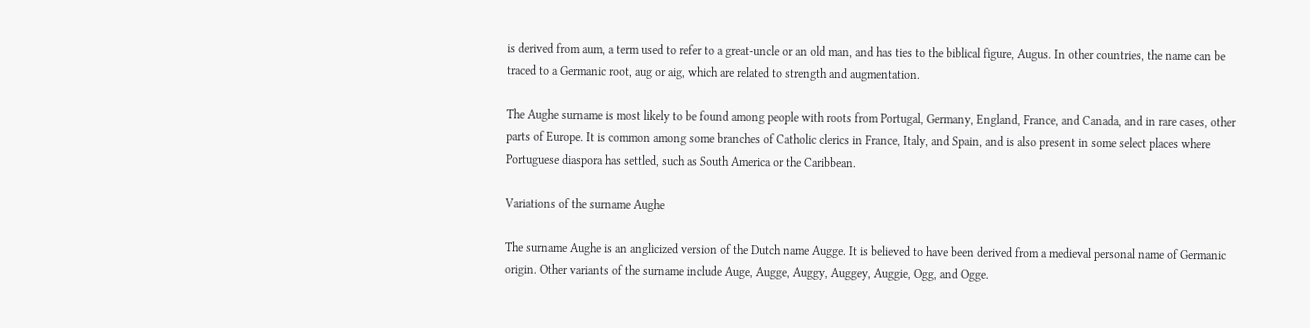is derived from aum, a term used to refer to a great-uncle or an old man, and has ties to the biblical figure, Augus. In other countries, the name can be traced to a Germanic root, aug or aig, which are related to strength and augmentation.

The Aughe surname is most likely to be found among people with roots from Portugal, Germany, England, France, and Canada, and in rare cases, other parts of Europe. It is common among some branches of Catholic clerics in France, Italy, and Spain, and is also present in some select places where Portuguese diaspora has settled, such as South America or the Caribbean.

Variations of the surname Aughe

The surname Aughe is an anglicized version of the Dutch name Augge. It is believed to have been derived from a medieval personal name of Germanic origin. Other variants of the surname include Auge, Augge, Auggy, Auggey, Auggie, Ogg, and Ogge.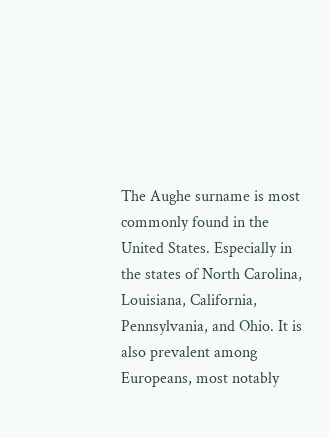The Aughe surname is most commonly found in the United States. Especially in the states of North Carolina, Louisiana, California, Pennsylvania, and Ohio. It is also prevalent among Europeans, most notably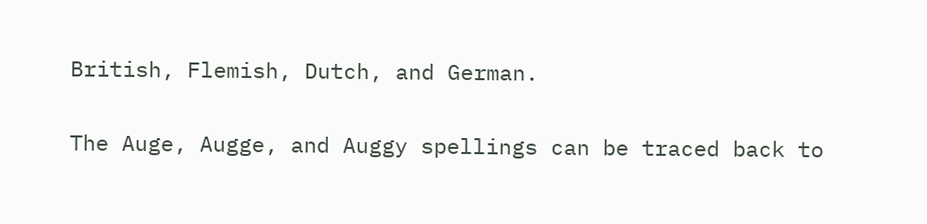British, Flemish, Dutch, and German.

The Auge, Augge, and Auggy spellings can be traced back to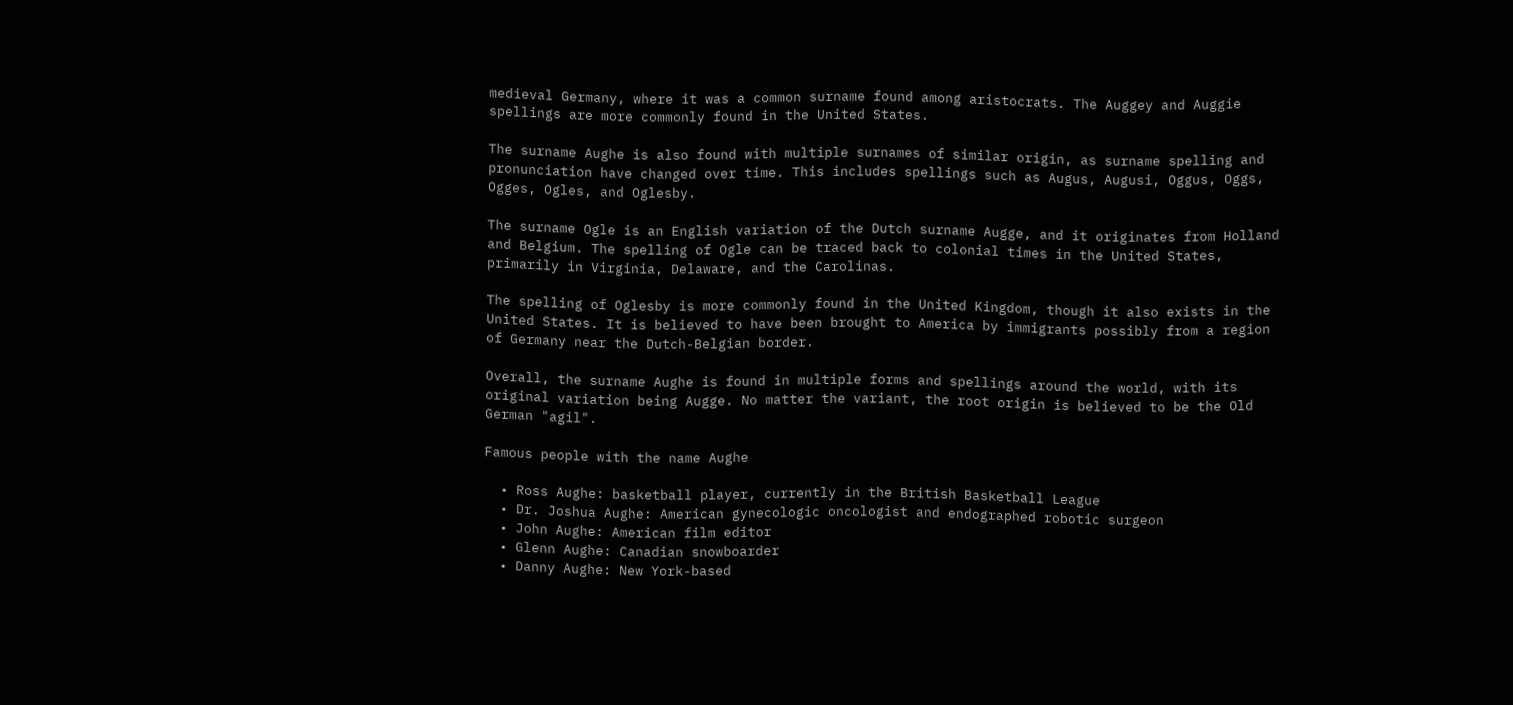medieval Germany, where it was a common surname found among aristocrats. The Auggey and Auggie spellings are more commonly found in the United States.

The surname Aughe is also found with multiple surnames of similar origin, as surname spelling and pronunciation have changed over time. This includes spellings such as Augus, Augusi, Oggus, Oggs, Ogges, Ogles, and Oglesby.

The surname Ogle is an English variation of the Dutch surname Augge, and it originates from Holland and Belgium. The spelling of Ogle can be traced back to colonial times in the United States, primarily in Virginia, Delaware, and the Carolinas.

The spelling of Oglesby is more commonly found in the United Kingdom, though it also exists in the United States. It is believed to have been brought to America by immigrants possibly from a region of Germany near the Dutch-Belgian border.

Overall, the surname Aughe is found in multiple forms and spellings around the world, with its original variation being Augge. No matter the variant, the root origin is believed to be the Old German "agil".

Famous people with the name Aughe

  • Ross Aughe: basketball player, currently in the British Basketball League
  • Dr. Joshua Aughe: American gynecologic oncologist and endographed robotic surgeon
  • John Aughe: American film editor
  • Glenn Aughe: Canadian snowboarder
  • Danny Aughe: New York-based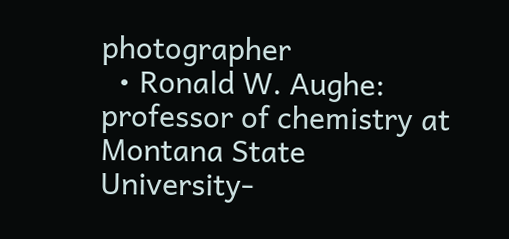photographer
  • Ronald W. Aughe: professor of chemistry at Montana State University-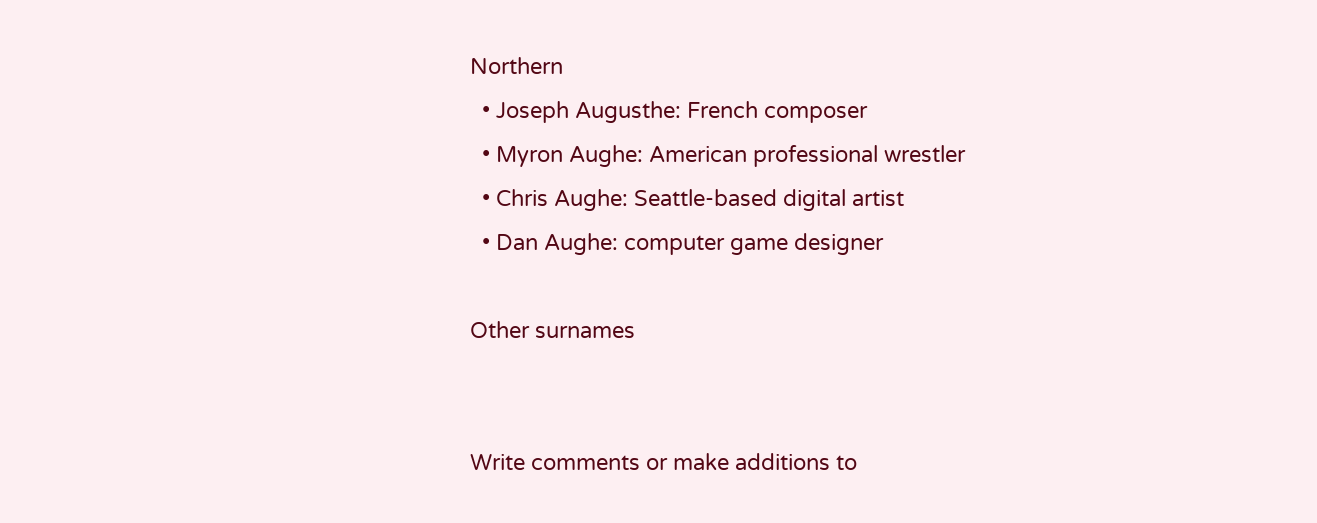Northern
  • Joseph Augusthe: French composer
  • Myron Aughe: American professional wrestler
  • Chris Aughe: Seattle-based digital artist
  • Dan Aughe: computer game designer

Other surnames


Write comments or make additions to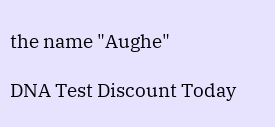the name "Aughe"

DNA Test Discount Today